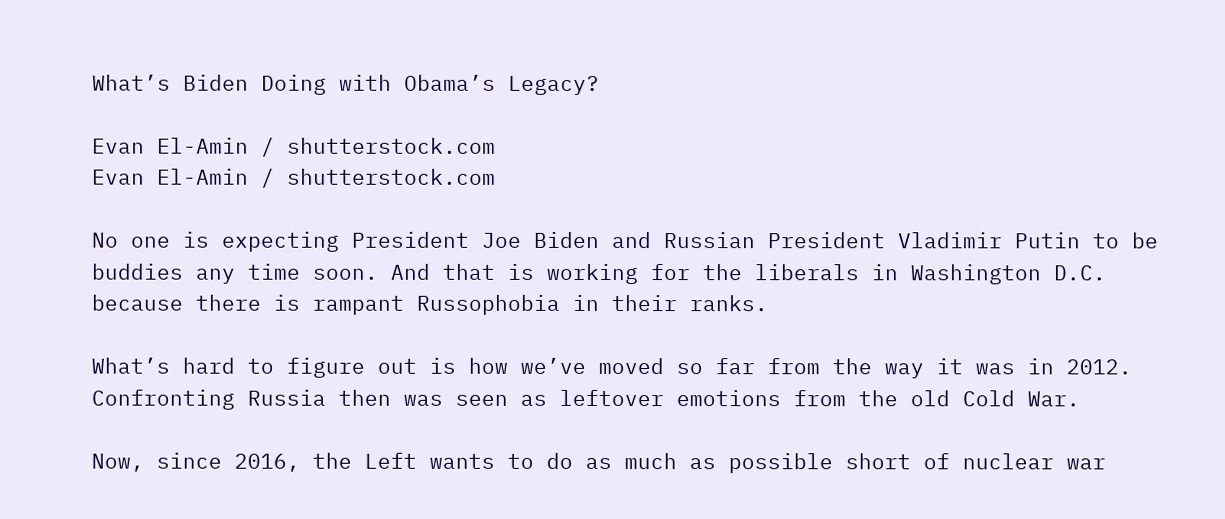What’s Biden Doing with Obama’s Legacy?

Evan El-Amin / shutterstock.com
Evan El-Amin / shutterstock.com

No one is expecting President Joe Biden and Russian President Vladimir Putin to be buddies any time soon. And that is working for the liberals in Washington D.C. because there is rampant Russophobia in their ranks.

What’s hard to figure out is how we’ve moved so far from the way it was in 2012. Confronting Russia then was seen as leftover emotions from the old Cold War.

Now, since 2016, the Left wants to do as much as possible short of nuclear war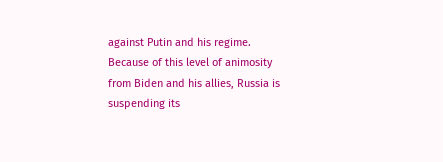against Putin and his regime. Because of this level of animosity from Biden and his allies, Russia is suspending its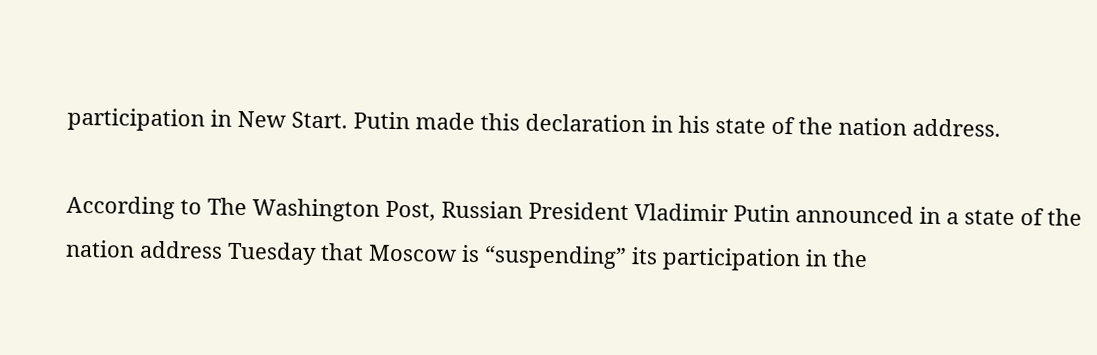participation in New Start. Putin made this declaration in his state of the nation address.

According to The Washington Post, Russian President Vladimir Putin announced in a state of the nation address Tuesday that Moscow is “suspending” its participation in the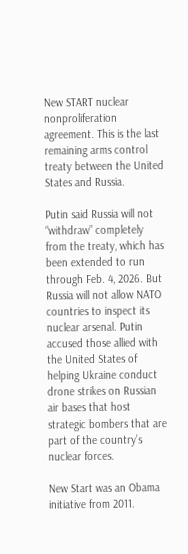New START nuclear nonproliferation agreement. This is the last remaining arms control treaty between the United States and Russia.

Putin said Russia will not “withdraw” completely from the treaty, which has been extended to run through Feb. 4, 2026. But Russia will not allow NATO countries to inspect its nuclear arsenal. Putin accused those allied with the United States of helping Ukraine conduct drone strikes on Russian air bases that host strategic bombers that are part of the country’s nuclear forces.

New Start was an Obama initiative from 2011.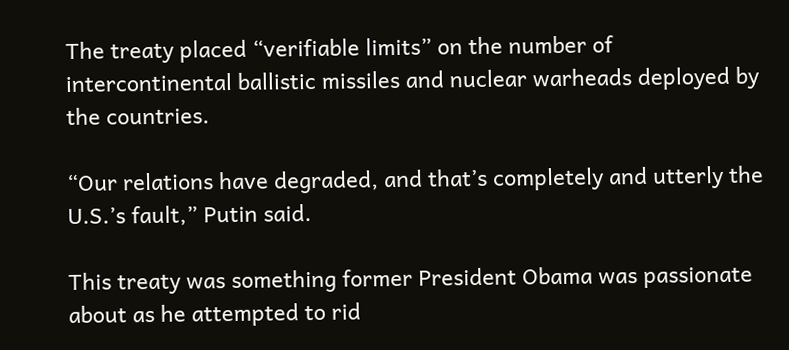The treaty placed “verifiable limits” on the number of intercontinental ballistic missiles and nuclear warheads deployed by the countries.

“Our relations have degraded, and that’s completely and utterly the U.S.’s fault,” Putin said.

This treaty was something former President Obama was passionate about as he attempted to rid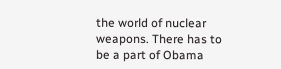the world of nuclear weapons. There has to be a part of Obama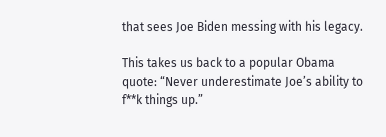that sees Joe Biden messing with his legacy.

This takes us back to a popular Obama quote: “Never underestimate Joe’s ability to f**k things up.”